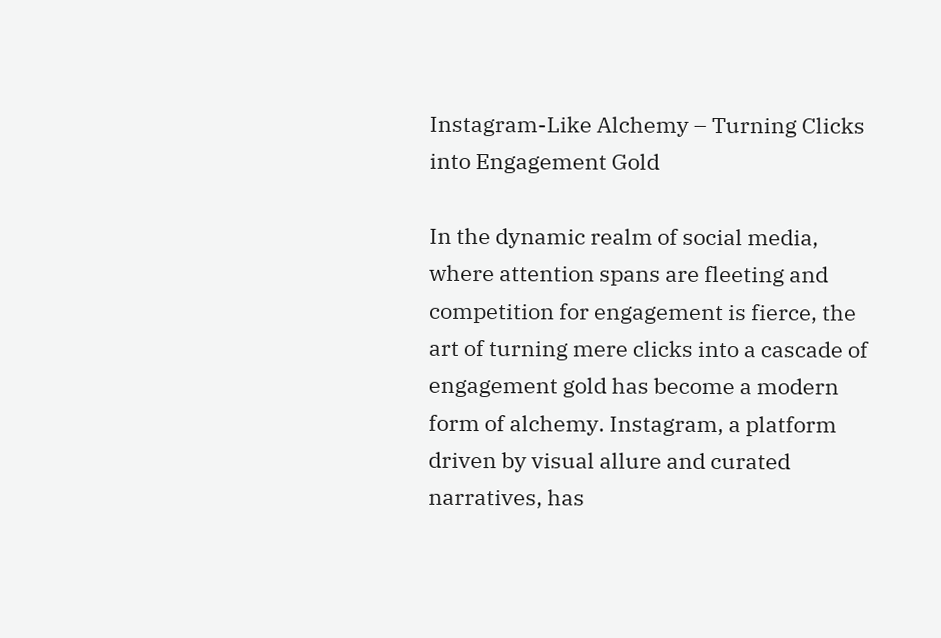Instagram-Like Alchemy – Turning Clicks into Engagement Gold

In the dynamic realm of social media, where attention spans are fleeting and competition for engagement is fierce, the art of turning mere clicks into a cascade of engagement gold has become a modern form of alchemy. Instagram, a platform driven by visual allure and curated narratives, has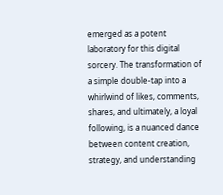emerged as a potent laboratory for this digital sorcery. The transformation of a simple double-tap into a whirlwind of likes, comments, shares, and ultimately, a loyal following, is a nuanced dance between content creation, strategy, and understanding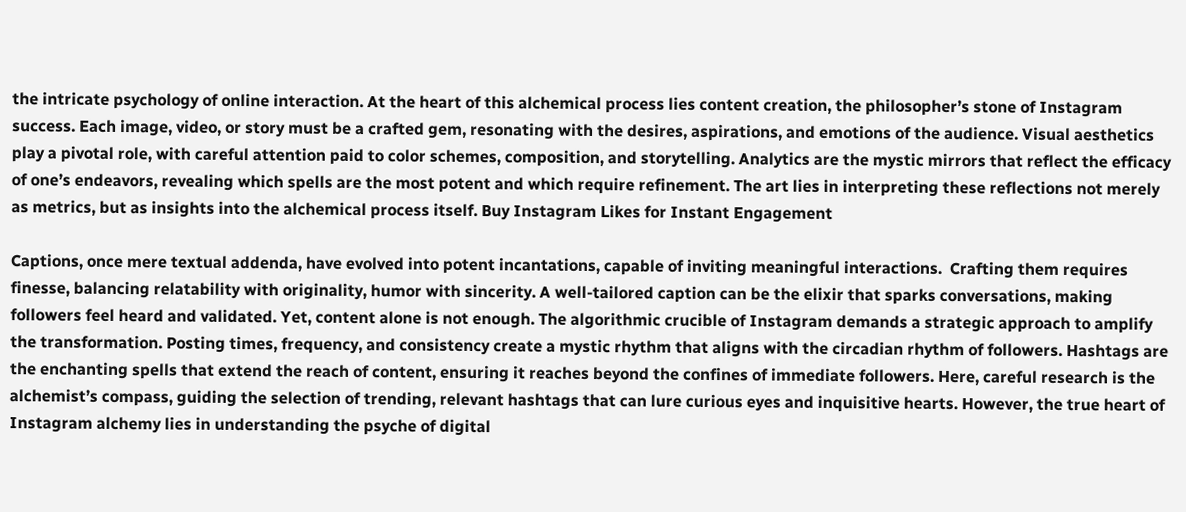the intricate psychology of online interaction. At the heart of this alchemical process lies content creation, the philosopher’s stone of Instagram success. Each image, video, or story must be a crafted gem, resonating with the desires, aspirations, and emotions of the audience. Visual aesthetics play a pivotal role, with careful attention paid to color schemes, composition, and storytelling. Analytics are the mystic mirrors that reflect the efficacy of one’s endeavors, revealing which spells are the most potent and which require refinement. The art lies in interpreting these reflections not merely as metrics, but as insights into the alchemical process itself. Buy Instagram Likes for Instant Engagement

Captions, once mere textual addenda, have evolved into potent incantations, capable of inviting meaningful interactions.  Crafting them requires finesse, balancing relatability with originality, humor with sincerity. A well-tailored caption can be the elixir that sparks conversations, making followers feel heard and validated. Yet, content alone is not enough. The algorithmic crucible of Instagram demands a strategic approach to amplify the transformation. Posting times, frequency, and consistency create a mystic rhythm that aligns with the circadian rhythm of followers. Hashtags are the enchanting spells that extend the reach of content, ensuring it reaches beyond the confines of immediate followers. Here, careful research is the alchemist’s compass, guiding the selection of trending, relevant hashtags that can lure curious eyes and inquisitive hearts. However, the true heart of Instagram alchemy lies in understanding the psyche of digital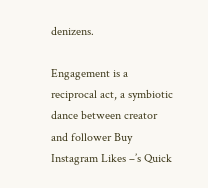denizens.

Engagement is a reciprocal act, a symbiotic dance between creator and follower Buy Instagram Likes –’s Quick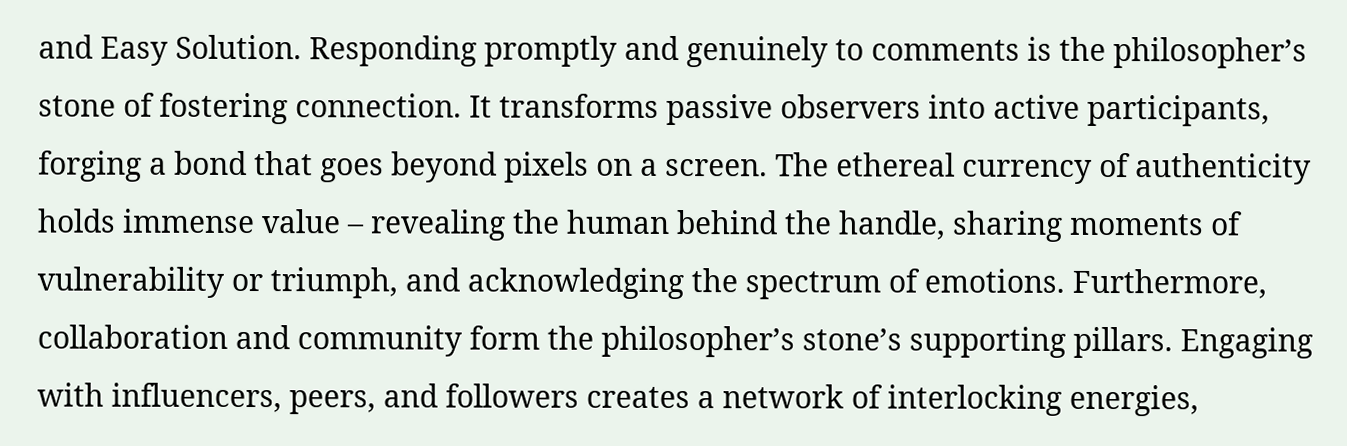and Easy Solution. Responding promptly and genuinely to comments is the philosopher’s stone of fostering connection. It transforms passive observers into active participants, forging a bond that goes beyond pixels on a screen. The ethereal currency of authenticity holds immense value – revealing the human behind the handle, sharing moments of vulnerability or triumph, and acknowledging the spectrum of emotions. Furthermore, collaboration and community form the philosopher’s stone’s supporting pillars. Engaging with influencers, peers, and followers creates a network of interlocking energies,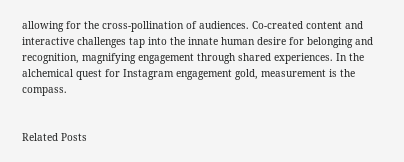allowing for the cross-pollination of audiences. Co-created content and interactive challenges tap into the innate human desire for belonging and recognition, magnifying engagement through shared experiences. In the alchemical quest for Instagram engagement gold, measurement is the compass.


Related Posts